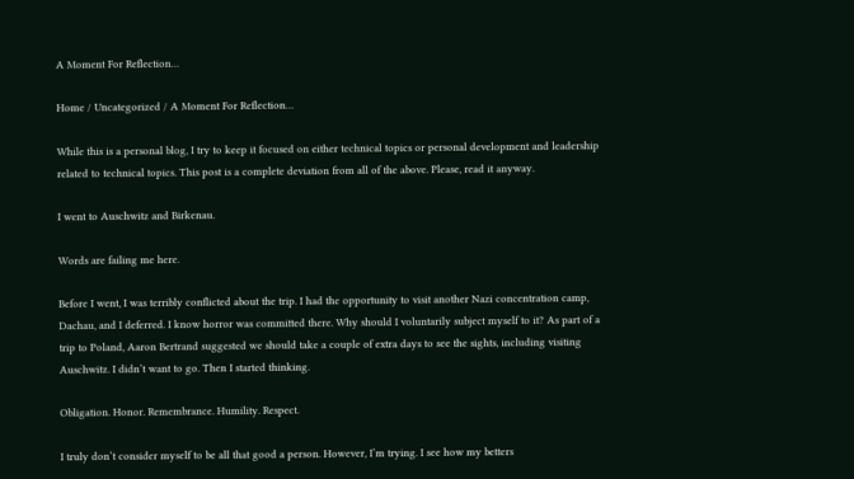A Moment For Reflection…

Home / Uncategorized / A Moment For Reflection…

While this is a personal blog, I try to keep it focused on either technical topics or personal development and leadership related to technical topics. This post is a complete deviation from all of the above. Please, read it anyway.

I went to Auschwitz and Birkenau.

Words are failing me here.

Before I went, I was terribly conflicted about the trip. I had the opportunity to visit another Nazi concentration camp, Dachau, and I deferred. I know horror was committed there. Why should I voluntarily subject myself to it? As part of a trip to Poland, Aaron Bertrand suggested we should take a couple of extra days to see the sights, including visiting Auschwitz. I didn’t want to go. Then I started thinking.

Obligation. Honor. Remembrance. Humility. Respect.

I truly don’t consider myself to be all that good a person. However, I’m trying. I see how my betters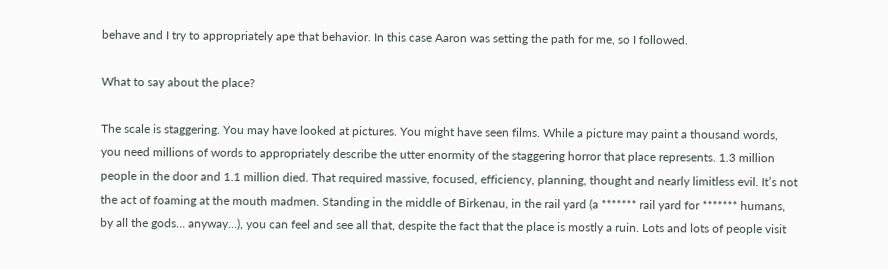behave and I try to appropriately ape that behavior. In this case Aaron was setting the path for me, so I followed.

What to say about the place?

The scale is staggering. You may have looked at pictures. You might have seen films. While a picture may paint a thousand words, you need millions of words to appropriately describe the utter enormity of the staggering horror that place represents. 1.3 million people in the door and 1.1 million died. That required massive, focused, efficiency, planning, thought and nearly limitless evil. It’s not the act of foaming at the mouth madmen. Standing in the middle of Birkenau, in the rail yard (a ******* rail yard for ******* humans, by all the gods… anyway…), you can feel and see all that, despite the fact that the place is mostly a ruin. Lots and lots of people visit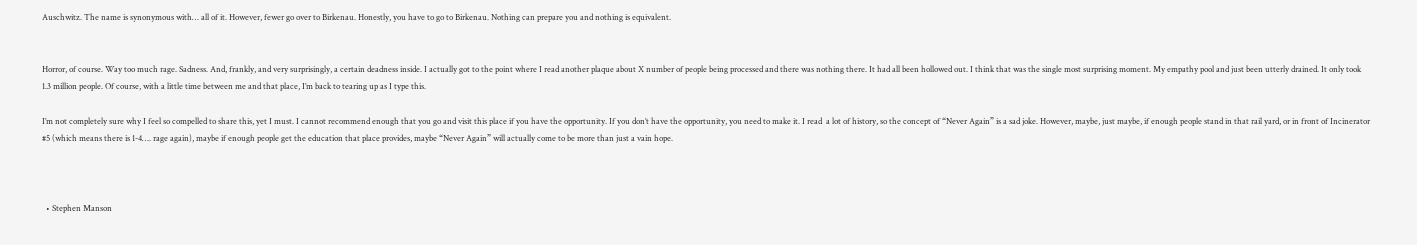Auschwitz. The name is synonymous with… all of it. However, fewer go over to Birkenau. Honestly, you have to go to Birkenau. Nothing can prepare you and nothing is equivalent.


Horror, of course. Way too much rage. Sadness. And, frankly, and very surprisingly, a certain deadness inside. I actually got to the point where I read another plaque about X number of people being processed and there was nothing there. It had all been hollowed out. I think that was the single most surprising moment. My empathy pool and just been utterly drained. It only took 1.3 million people. Of course, with a little time between me and that place, I’m back to tearing up as I type this.

I’m not completely sure why I feel so compelled to share this, yet I must. I cannot recommend enough that you go and visit this place if you have the opportunity. If you don’t have the opportunity, you need to make it. I read  a lot of history, so the concept of “Never Again” is a sad joke. However, maybe, just maybe, if enough people stand in that rail yard, or in front of Incinerator #5 (which means there is 1-4…. rage again), maybe if enough people get the education that place provides, maybe “Never Again” will actually come to be more than just a vain hope.



  • Stephen Manson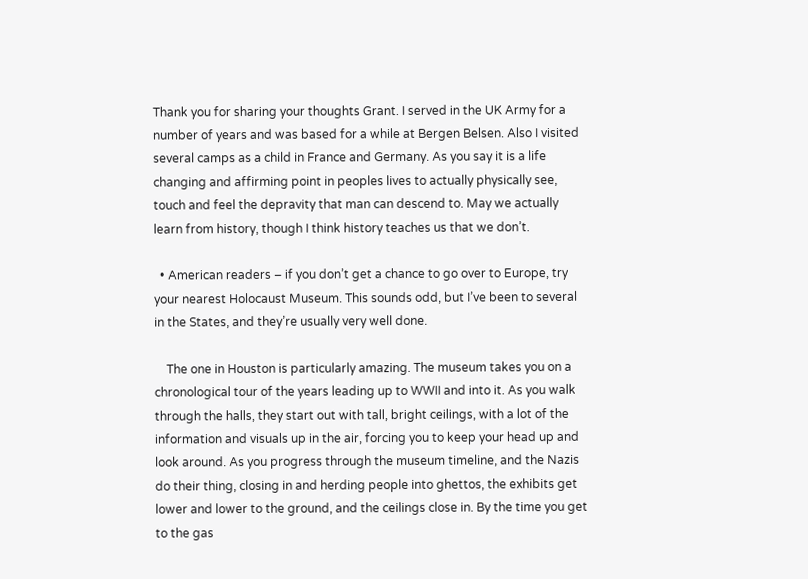Thank you for sharing your thoughts Grant. I served in the UK Army for a number of years and was based for a while at Bergen Belsen. Also I visited several camps as a child in France and Germany. As you say it is a life changing and affirming point in peoples lives to actually physically see, touch and feel the depravity that man can descend to. May we actually learn from history, though I think history teaches us that we don’t.

  • American readers – if you don’t get a chance to go over to Europe, try your nearest Holocaust Museum. This sounds odd, but I’ve been to several in the States, and they’re usually very well done.

    The one in Houston is particularly amazing. The museum takes you on a chronological tour of the years leading up to WWII and into it. As you walk through the halls, they start out with tall, bright ceilings, with a lot of the information and visuals up in the air, forcing you to keep your head up and look around. As you progress through the museum timeline, and the Nazis do their thing, closing in and herding people into ghettos, the exhibits get lower and lower to the ground, and the ceilings close in. By the time you get to the gas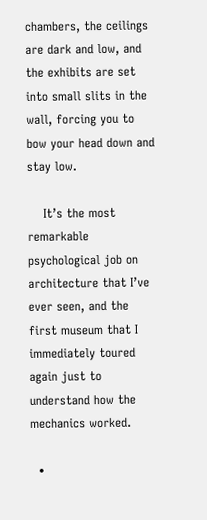chambers, the ceilings are dark and low, and the exhibits are set into small slits in the wall, forcing you to bow your head down and stay low.

    It’s the most remarkable psychological job on architecture that I’ve ever seen, and the first museum that I immediately toured again just to understand how the mechanics worked.

  •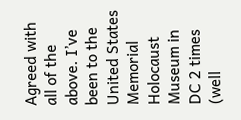Agreed with all of the above. I’ve been to the United States Memorial Holocaust Museum in DC 2 times (well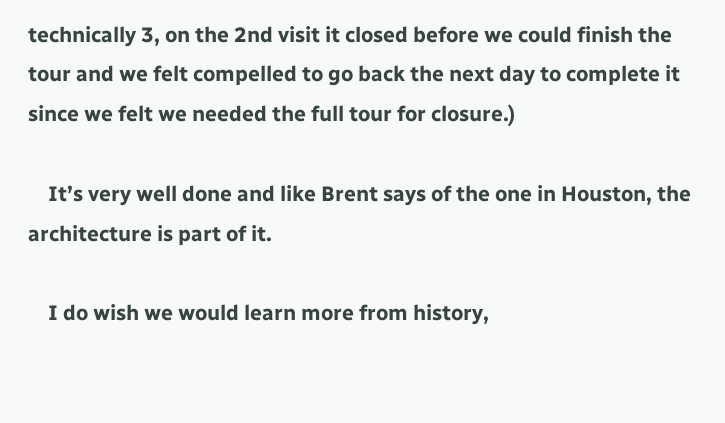technically 3, on the 2nd visit it closed before we could finish the tour and we felt compelled to go back the next day to complete it since we felt we needed the full tour for closure.)

    It’s very well done and like Brent says of the one in Houston, the architecture is part of it.

    I do wish we would learn more from history,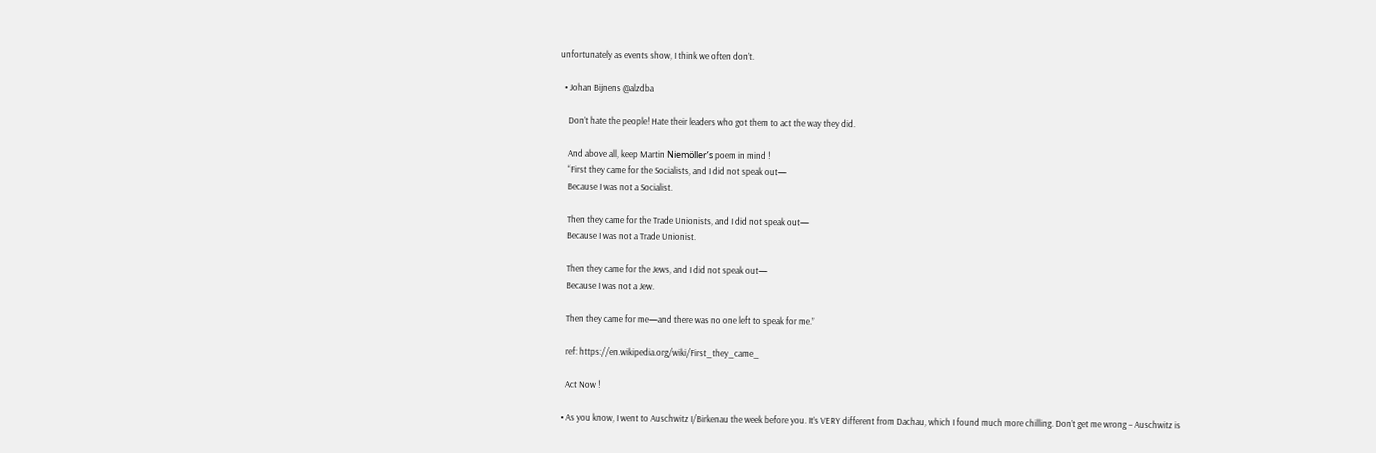unfortunately as events show, I think we often don’t.

  • Johan Bijnens @alzdba

    Don’t hate the people! Hate their leaders who got them to act the way they did.

    And above all, keep Martin Niemöller’s poem in mind !
    “First they came for the Socialists, and I did not speak out—
    Because I was not a Socialist.

    Then they came for the Trade Unionists, and I did not speak out—
    Because I was not a Trade Unionist.

    Then they came for the Jews, and I did not speak out—
    Because I was not a Jew.

    Then they came for me—and there was no one left to speak for me.”

    ref: https://en.wikipedia.org/wiki/First_they_came_

    Act Now !

  • As you know, I went to Auschwitz I/Birkenau the week before you. It’s VERY different from Dachau, which I found much more chilling. Don’t get me wrong – Auschwitz is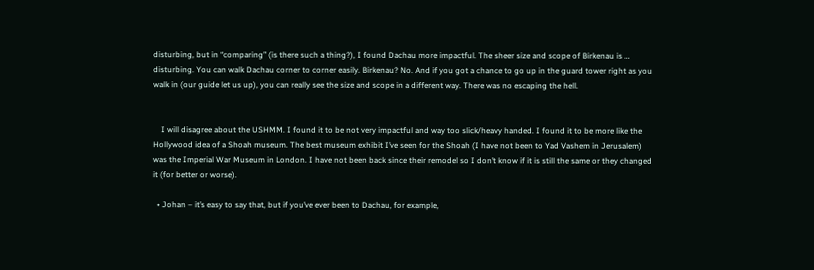disturbing, but in “comparing” (is there such a thing?), I found Dachau more impactful. The sheer size and scope of Birkenau is … disturbing. You can walk Dachau corner to corner easily. Birkenau? No. And if you got a chance to go up in the guard tower right as you walk in (our guide let us up), you can really see the size and scope in a different way. There was no escaping the hell.


    I will disagree about the USHMM. I found it to be not very impactful and way too slick/heavy handed. I found it to be more like the Hollywood idea of a Shoah museum. The best museum exhibit I’ve seen for the Shoah (I have not been to Yad Vashem in Jerusalem) was the Imperial War Museum in London. I have not been back since their remodel so I don’t know if it is still the same or they changed it (for better or worse).

  • Johan – it’s easy to say that, but if you’ve ever been to Dachau, for example,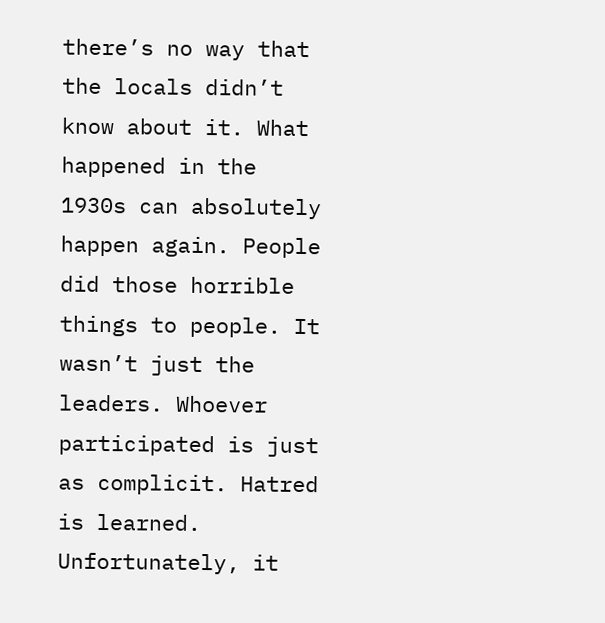there’s no way that the locals didn’t know about it. What happened in the 1930s can absolutely happen again. People did those horrible things to people. It wasn’t just the leaders. Whoever participated is just as complicit. Hatred is learned. Unfortunately, it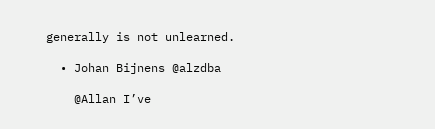generally is not unlearned.

  • Johan Bijnens @alzdba

    @Allan I’ve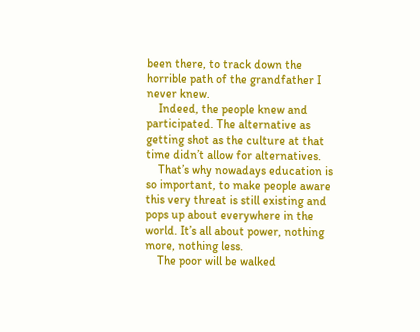been there, to track down the horrible path of the grandfather I never knew.
    Indeed, the people knew and participated. The alternative as getting shot as the culture at that time didn’t allow for alternatives.
    That’s why nowadays education is so important, to make people aware this very threat is still existing and pops up about everywhere in the world. It’s all about power, nothing more, nothing less.
    The poor will be walked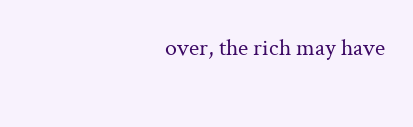over, the rich may have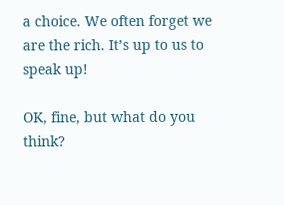a choice. We often forget we are the rich. It’s up to us to speak up!

OK, fine, but what do you think?